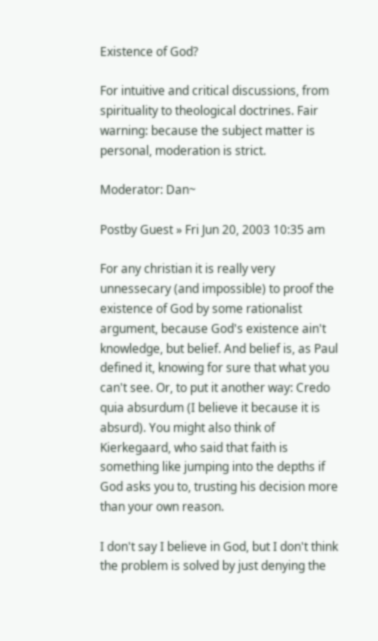Existence of God?

For intuitive and critical discussions, from spirituality to theological doctrines. Fair warning: because the subject matter is personal, moderation is strict.

Moderator: Dan~

Postby Guest » Fri Jun 20, 2003 10:35 am

For any christian it is really very unnessecary (and impossible) to proof the existence of God by some rationalist argument, because God's existence ain't knowledge, but belief. And belief is, as Paul defined it, knowing for sure that what you can't see. Or, to put it another way: Credo quia absurdum (I believe it because it is absurd). You might also think of Kierkegaard, who said that faith is something like jumping into the depths if God asks you to, trusting his decision more than your own reason.

I don't say I believe in God, but I don't think the problem is solved by just denying the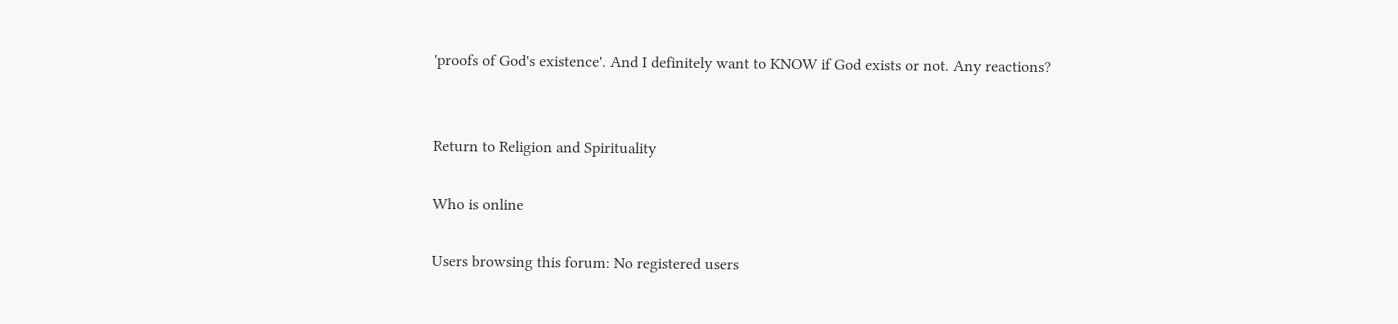'proofs of God's existence'. And I definitely want to KNOW if God exists or not. Any reactions?


Return to Religion and Spirituality

Who is online

Users browsing this forum: No registered users